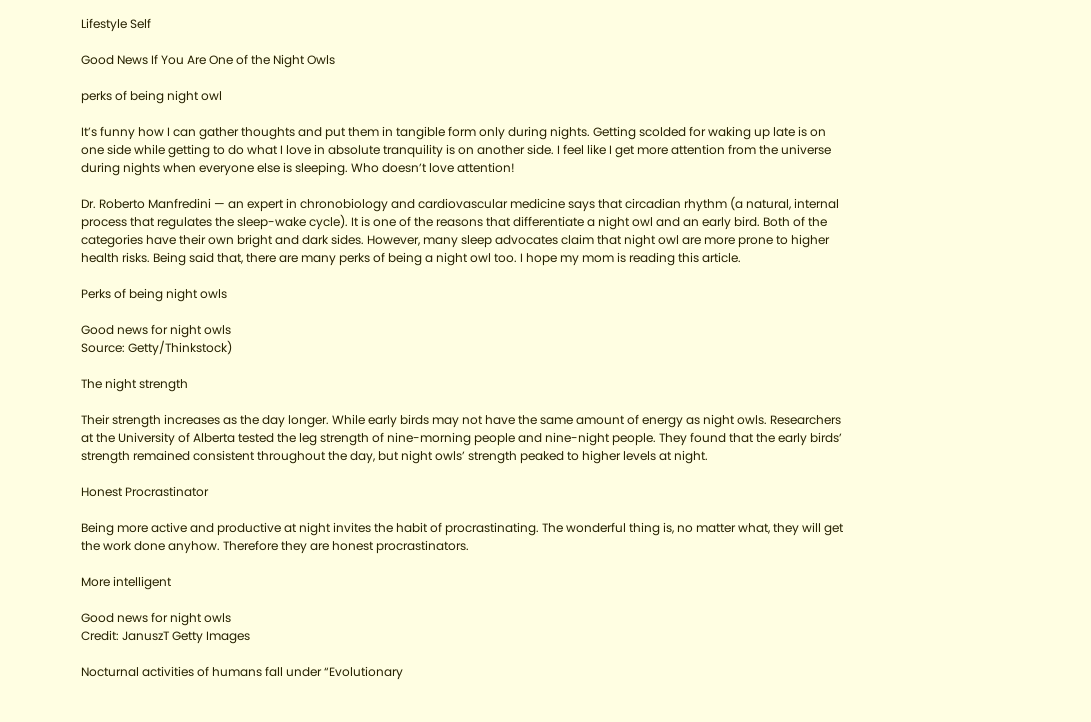Lifestyle Self

Good News If You Are One of the Night Owls

perks of being night owl

It’s funny how I can gather thoughts and put them in tangible form only during nights. Getting scolded for waking up late is on one side while getting to do what I love in absolute tranquility is on another side. I feel like I get more attention from the universe during nights when everyone else is sleeping. Who doesn’t love attention!

Dr. Roberto Manfredini — an expert in chronobiology and cardiovascular medicine says that circadian rhythm (a natural, internal process that regulates the sleep-wake cycle). It is one of the reasons that differentiate a night owl and an early bird. Both of the categories have their own bright and dark sides. However, many sleep advocates claim that night owl are more prone to higher health risks. Being said that, there are many perks of being a night owl too. I hope my mom is reading this article.

Perks of being night owls

Good news for night owls
Source: Getty/Thinkstock)

The night strength

Their strength increases as the day longer. While early birds may not have the same amount of energy as night owls. Researchers at the University of Alberta tested the leg strength of nine-morning people and nine-night people. They found that the early birds’ strength remained consistent throughout the day, but night owls’ strength peaked to higher levels at night.

Honest Procrastinator

Being more active and productive at night invites the habit of procrastinating. The wonderful thing is, no matter what, they will get the work done anyhow. Therefore they are honest procrastinators.

More intelligent

Good news for night owls
Credit: JanuszT Getty Images

Nocturnal activities of humans fall under “Evolutionary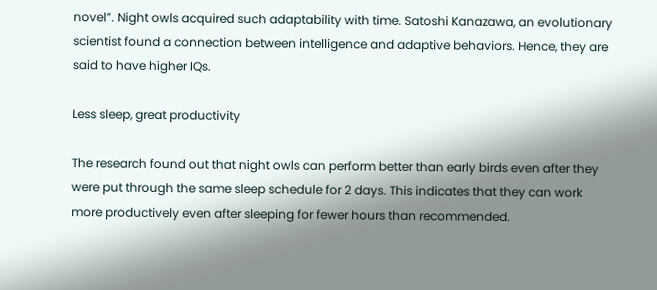novel”. Night owls acquired such adaptability with time. Satoshi Kanazawa, an evolutionary scientist found a connection between intelligence and adaptive behaviors. Hence, they are said to have higher IQs.

Less sleep, great productivity

The research found out that night owls can perform better than early birds even after they were put through the same sleep schedule for 2 days. This indicates that they can work more productively even after sleeping for fewer hours than recommended.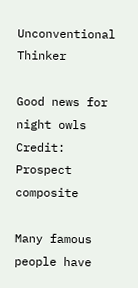Unconventional Thinker

Good news for night owls
Credit: Prospect composite

Many famous people have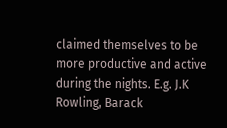claimed themselves to be more productive and active during the nights. E.g. J.K Rowling, Barack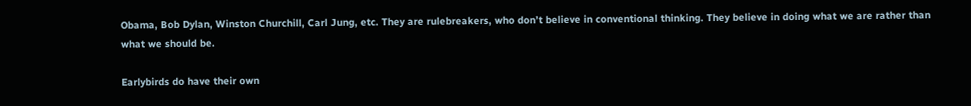Obama, Bob Dylan, Winston Churchill, Carl Jung, etc. They are rulebreakers, who don’t believe in conventional thinking. They believe in doing what we are rather than what we should be.

Earlybirds do have their own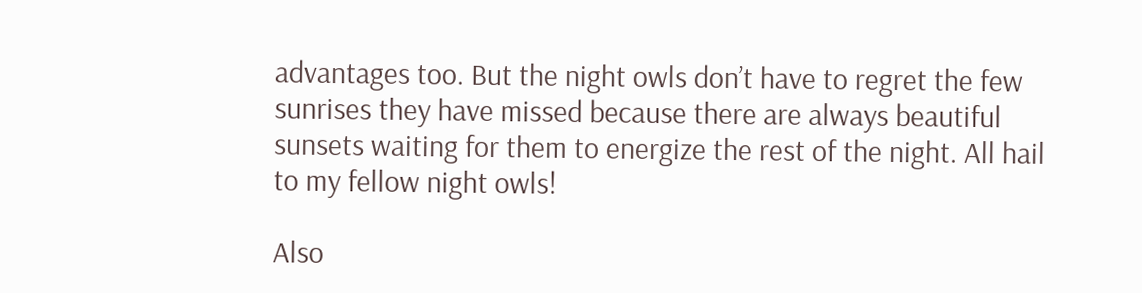advantages too. But the night owls don’t have to regret the few sunrises they have missed because there are always beautiful sunsets waiting for them to energize the rest of the night. All hail to my fellow night owls!

Also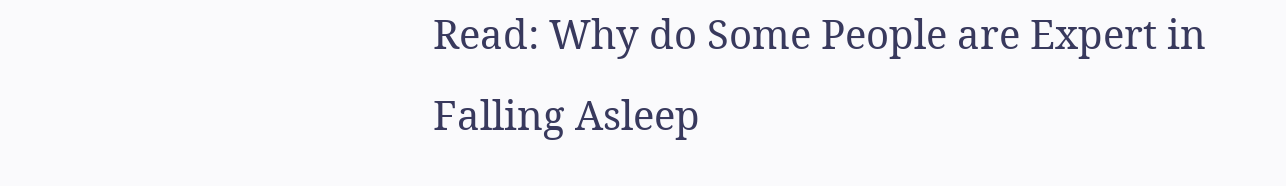Read: Why do Some People are Expert in Falling Asleep